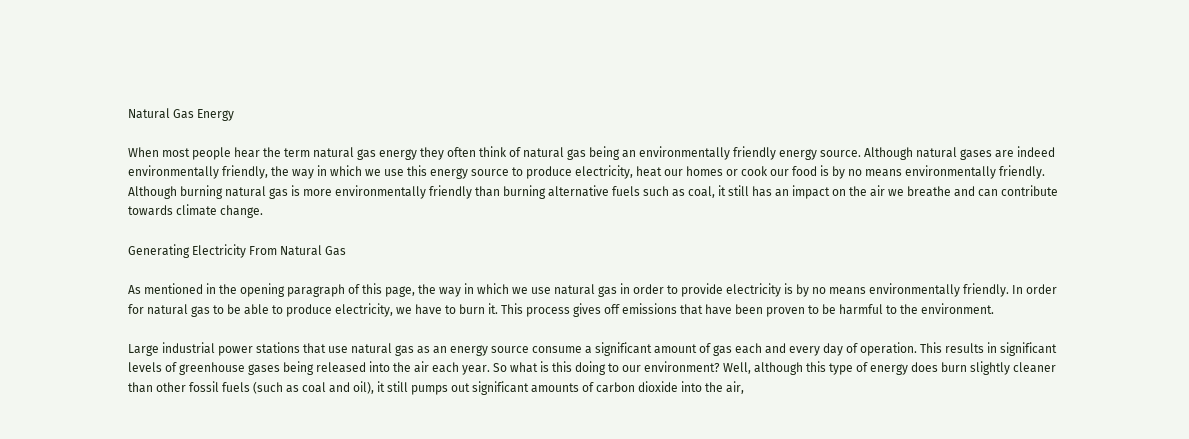Natural Gas Energy

When most people hear the term natural gas energy they often think of natural gas being an environmentally friendly energy source. Although natural gases are indeed environmentally friendly, the way in which we use this energy source to produce electricity, heat our homes or cook our food is by no means environmentally friendly. Although burning natural gas is more environmentally friendly than burning alternative fuels such as coal, it still has an impact on the air we breathe and can contribute towards climate change.

Generating Electricity From Natural Gas

As mentioned in the opening paragraph of this page, the way in which we use natural gas in order to provide electricity is by no means environmentally friendly. In order for natural gas to be able to produce electricity, we have to burn it. This process gives off emissions that have been proven to be harmful to the environment.

Large industrial power stations that use natural gas as an energy source consume a significant amount of gas each and every day of operation. This results in significant levels of greenhouse gases being released into the air each year. So what is this doing to our environment? Well, although this type of energy does burn slightly cleaner than other fossil fuels (such as coal and oil), it still pumps out significant amounts of carbon dioxide into the air,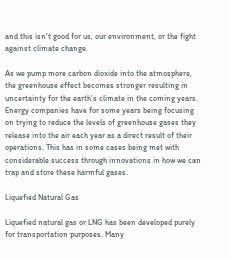and this isn’t good for us, our environment, or the fight against climate change.

As we pump more carbon dioxide into the atmosphere, the greenhouse effect becomes stronger resulting in uncertainty for the earth’s climate in the coming years. Energy companies have for some years being focusing on trying to reduce the levels of greenhouse gases they release into the air each year as a direct result of their operations. This has in some cases being met with considerable success through innovations in how we can trap and store these harmful gases.

Liquefied Natural Gas

Liquefied natural gas or LNG has been developed purely for transportation purposes. Many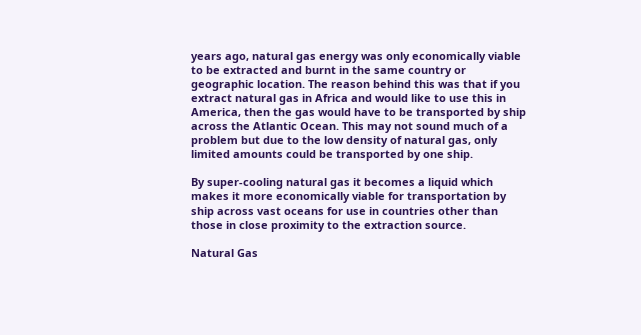years ago, natural gas energy was only economically viable to be extracted and burnt in the same country or geographic location. The reason behind this was that if you extract natural gas in Africa and would like to use this in America, then the gas would have to be transported by ship across the Atlantic Ocean. This may not sound much of a problem but due to the low density of natural gas, only limited amounts could be transported by one ship.

By super-cooling natural gas it becomes a liquid which makes it more economically viable for transportation by ship across vast oceans for use in countries other than those in close proximity to the extraction source.

Natural Gas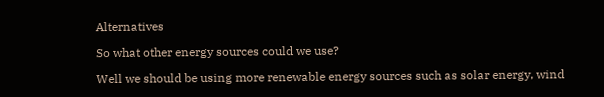Alternatives

So what other energy sources could we use?

Well we should be using more renewable energy sources such as solar energy, wind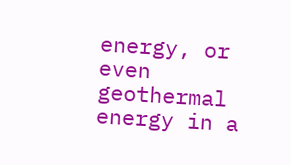energy, or even geothermal energy in a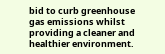bid to curb greenhouse gas emissions whilst providing a cleaner and healthier environment.